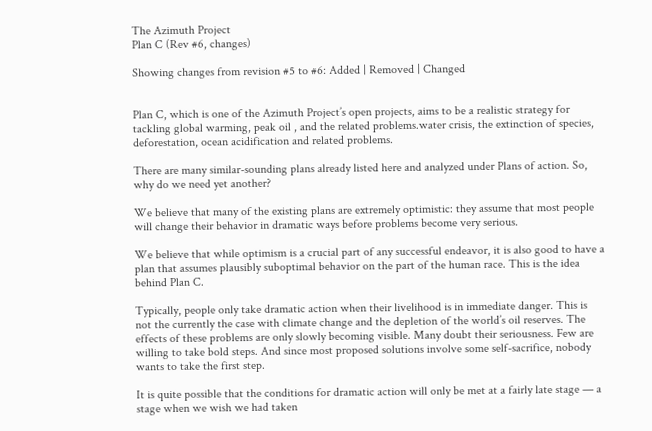The Azimuth Project
Plan C (Rev #6, changes)

Showing changes from revision #5 to #6: Added | Removed | Changed


Plan C, which is one of the Azimuth Project’s open projects, aims to be a realistic strategy for tackling global warming, peak oil , and the related problems.water crisis, the extinction of species, deforestation, ocean acidification and related problems.

There are many similar-sounding plans already listed here and analyzed under Plans of action. So, why do we need yet another?

We believe that many of the existing plans are extremely optimistic: they assume that most people will change their behavior in dramatic ways before problems become very serious.

We believe that while optimism is a crucial part of any successful endeavor, it is also good to have a plan that assumes plausibly suboptimal behavior on the part of the human race. This is the idea behind Plan C.

Typically, people only take dramatic action when their livelihood is in immediate danger. This is not the currently the case with climate change and the depletion of the world’s oil reserves. The effects of these problems are only slowly becoming visible. Many doubt their seriousness. Few are willing to take bold steps. And since most proposed solutions involve some self-sacrifice, nobody wants to take the first step.

It is quite possible that the conditions for dramatic action will only be met at a fairly late stage — a stage when we wish we had taken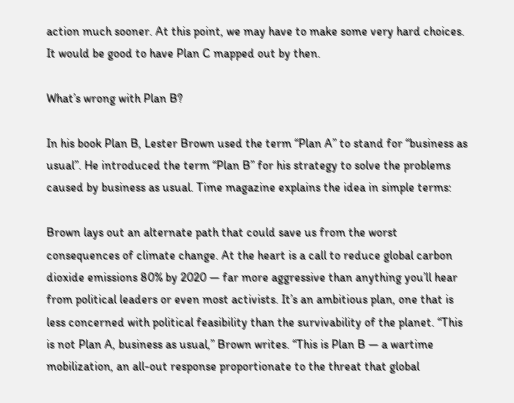action much sooner. At this point, we may have to make some very hard choices. It would be good to have Plan C mapped out by then.

What’s wrong with Plan B?

In his book Plan B, Lester Brown used the term “Plan A” to stand for “business as usual”. He introduced the term “Plan B” for his strategy to solve the problems caused by business as usual. Time magazine explains the idea in simple terms:

Brown lays out an alternate path that could save us from the worst consequences of climate change. At the heart is a call to reduce global carbon dioxide emissions 80% by 2020 — far more aggressive than anything you’ll hear from political leaders or even most activists. It’s an ambitious plan, one that is less concerned with political feasibility than the survivability of the planet. “This is not Plan A, business as usual,” Brown writes. “This is Plan B — a wartime mobilization, an all-out response proportionate to the threat that global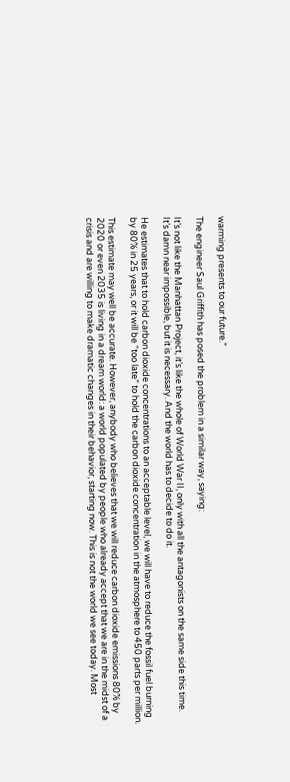warming presents to our future.”

The engineer Saul Griffith has posed the problem in a similar way, saying:

It’s not like the Manhattan Project, it’s like the whole of World War II, only with all the antagonists on the same side this time. It’s damn near impossible, but it is necessary. And the world has to decide to do it.

He estimates that to hold carbon dioxide concentrations to an acceptable level, we will have to reduce the fossil fuel burning by 80% in 25 years, or it will be “too late” to hold the carbon dioxide concentration in the atmosphere to 450 parts per million.

This estimate may well be accurate. However, anybody who believes that we will reduce carbon dioxide emissions 80% by 2020 or even 2035 is living in a dream world: a world populated by people who already accept that we are in the midst of a crisis and are willing to make dramatic changes in their behavior, starting now. This is not the world we see today. Most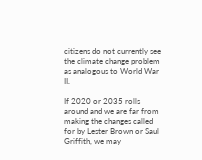citizens do not currently see the climate change problem as analogous to World War II.

If 2020 or 2035 rolls around and we are far from making the changes called for by Lester Brown or Saul Griffith, we may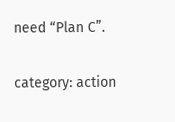need “Plan C”.

category: action